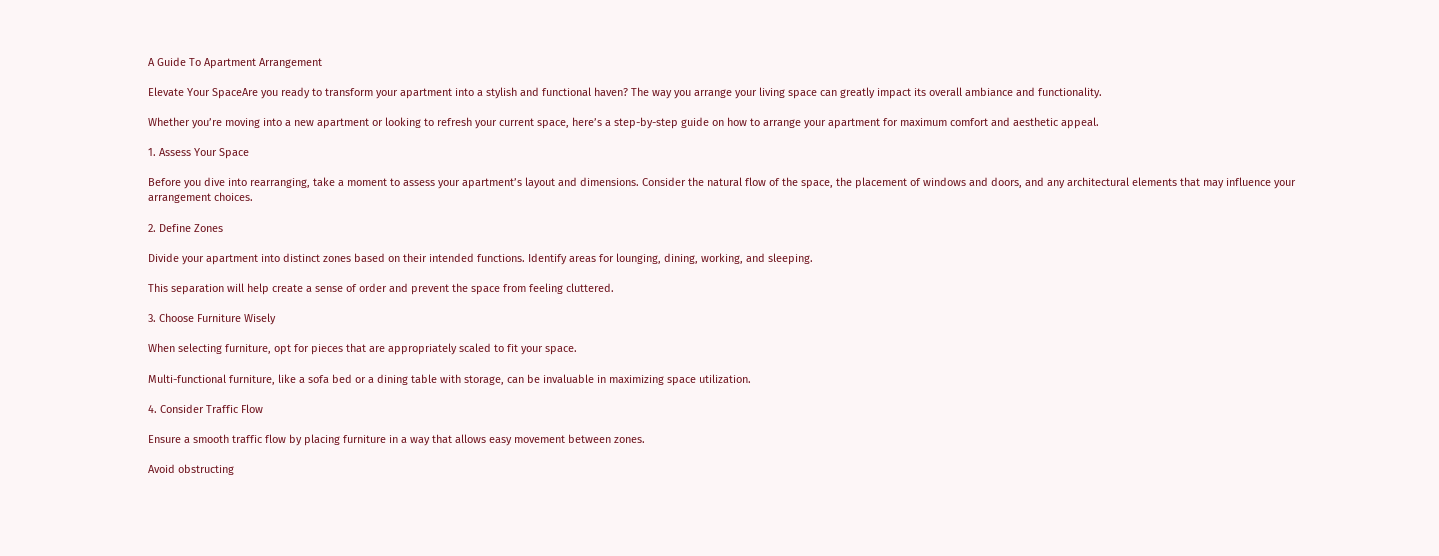A Guide To Apartment Arrangement

Elevate Your SpaceAre you ready to transform your apartment into a stylish and functional haven? The way you arrange your living space can greatly impact its overall ambiance and functionality.

Whether you’re moving into a new apartment or looking to refresh your current space, here’s a step-by-step guide on how to arrange your apartment for maximum comfort and aesthetic appeal.

1. Assess Your Space

Before you dive into rearranging, take a moment to assess your apartment’s layout and dimensions. Consider the natural flow of the space, the placement of windows and doors, and any architectural elements that may influence your arrangement choices.

2. Define Zones

Divide your apartment into distinct zones based on their intended functions. Identify areas for lounging, dining, working, and sleeping.

This separation will help create a sense of order and prevent the space from feeling cluttered.

3. Choose Furniture Wisely

When selecting furniture, opt for pieces that are appropriately scaled to fit your space.

Multi-functional furniture, like a sofa bed or a dining table with storage, can be invaluable in maximizing space utilization.

4. Consider Traffic Flow

Ensure a smooth traffic flow by placing furniture in a way that allows easy movement between zones.

Avoid obstructing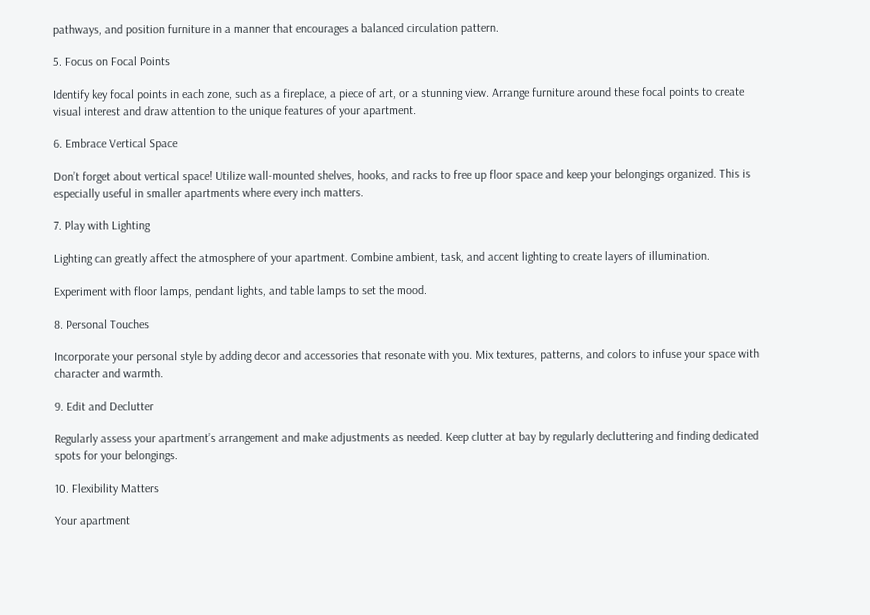pathways, and position furniture in a manner that encourages a balanced circulation pattern.

5. Focus on Focal Points

Identify key focal points in each zone, such as a fireplace, a piece of art, or a stunning view. Arrange furniture around these focal points to create visual interest and draw attention to the unique features of your apartment.

6. Embrace Vertical Space

Don’t forget about vertical space! Utilize wall-mounted shelves, hooks, and racks to free up floor space and keep your belongings organized. This is especially useful in smaller apartments where every inch matters.

7. Play with Lighting

Lighting can greatly affect the atmosphere of your apartment. Combine ambient, task, and accent lighting to create layers of illumination.

Experiment with floor lamps, pendant lights, and table lamps to set the mood.

8. Personal Touches

Incorporate your personal style by adding decor and accessories that resonate with you. Mix textures, patterns, and colors to infuse your space with character and warmth.

9. Edit and Declutter

Regularly assess your apartment’s arrangement and make adjustments as needed. Keep clutter at bay by regularly decluttering and finding dedicated spots for your belongings.

10. Flexibility Matters

Your apartment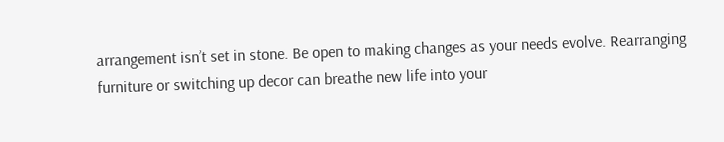arrangement isn’t set in stone. Be open to making changes as your needs evolve. Rearranging furniture or switching up decor can breathe new life into your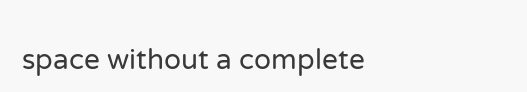space without a complete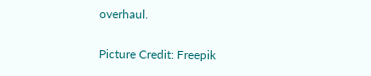overhaul.

Picture Credit: Freepik